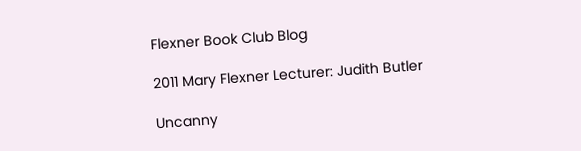Flexner Book Club Blog

2011 Mary Flexner Lecturer: Judith Butler

Uncanny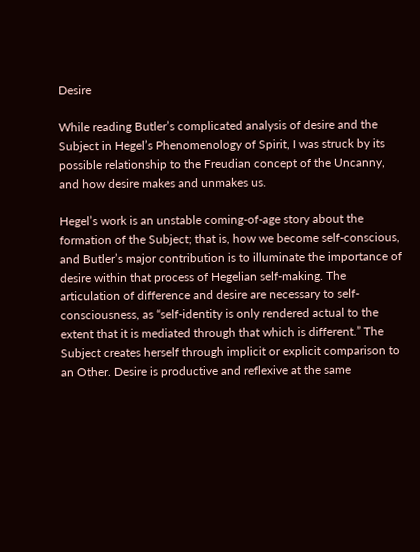Desire

While reading Butler’s complicated analysis of desire and the Subject in Hegel’s Phenomenology of Spirit, I was struck by its possible relationship to the Freudian concept of the Uncanny, and how desire makes and unmakes us.

Hegel’s work is an unstable coming-of-age story about the formation of the Subject; that is, how we become self-conscious, and Butler’s major contribution is to illuminate the importance of desire within that process of Hegelian self-making. The articulation of difference and desire are necessary to self-consciousness, as “self-identity is only rendered actual to the extent that it is mediated through that which is different.” The Subject creates herself through implicit or explicit comparison to an Other. Desire is productive and reflexive at the same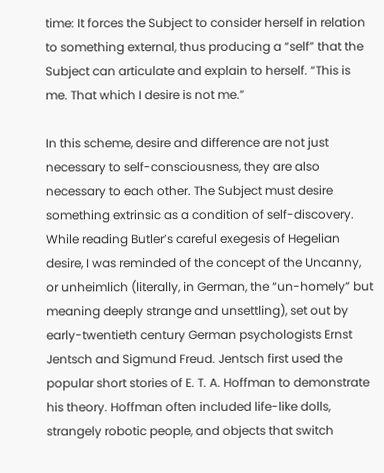time: It forces the Subject to consider herself in relation to something external, thus producing a “self” that the Subject can articulate and explain to herself. “This is me. That which I desire is not me.”

In this scheme, desire and difference are not just necessary to self-consciousness, they are also necessary to each other. The Subject must desire something extrinsic as a condition of self-discovery. While reading Butler’s careful exegesis of Hegelian desire, I was reminded of the concept of the Uncanny, or unheimlich (literally, in German, the “un-homely” but meaning deeply strange and unsettling), set out by early-twentieth century German psychologists Ernst Jentsch and Sigmund Freud. Jentsch first used the popular short stories of E. T. A. Hoffman to demonstrate his theory. Hoffman often included life-like dolls, strangely robotic people, and objects that switch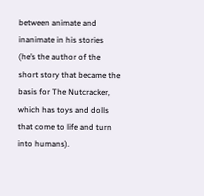between animate and inanimate in his stories (he’s the author of the short story that became the basis for The Nutcracker, which has toys and dolls that come to life and turn into humans).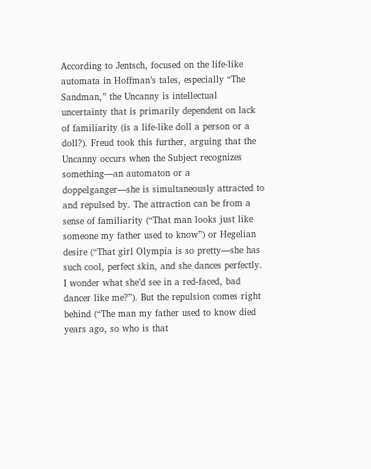According to Jentsch, focused on the life-like automata in Hoffman’s tales, especially “The Sandman,” the Uncanny is intellectual uncertainty that is primarily dependent on lack of familiarity (is a life-like doll a person or a doll?). Freud took this further, arguing that the Uncanny occurs when the Subject recognizes something—an automaton or a doppelganger—she is simultaneously attracted to and repulsed by. The attraction can be from a sense of familiarity (“That man looks just like someone my father used to know”) or Hegelian desire (“That girl Olympia is so pretty—she has such cool, perfect skin, and she dances perfectly. I wonder what she’d see in a red-faced, bad dancer like me?”). But the repulsion comes right behind (“The man my father used to know died years ago, so who is that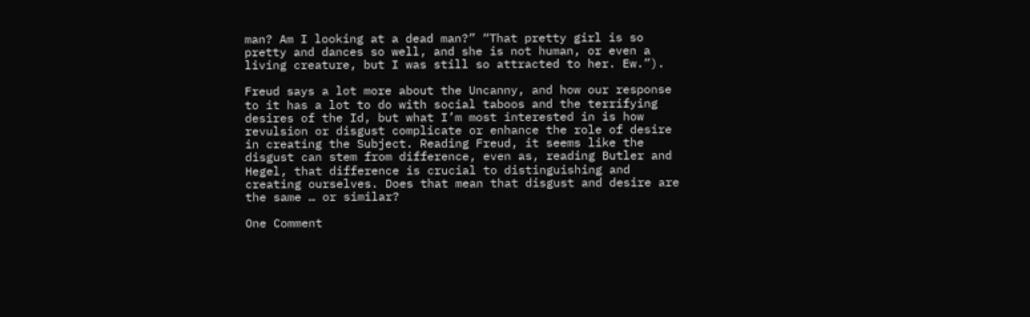man? Am I looking at a dead man?” “That pretty girl is so pretty and dances so well, and she is not human, or even a living creature, but I was still so attracted to her. Ew.”).

Freud says a lot more about the Uncanny, and how our response to it has a lot to do with social taboos and the terrifying desires of the Id, but what I’m most interested in is how revulsion or disgust complicate or enhance the role of desire in creating the Subject. Reading Freud, it seems like the disgust can stem from difference, even as, reading Butler and Hegel, that difference is crucial to distinguishing and creating ourselves. Does that mean that disgust and desire are the same … or similar?

One Comment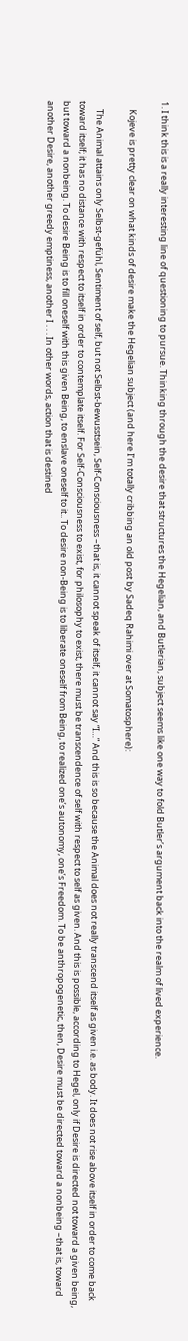1. I think this is a really interesting line of questioning to pursue. Thinking through the desire that structures the Hegelian, and Butlerian, subject seems like one way to fold Butler’s argument back into the realm of lived experience.

    Kojeve is pretty clear on what kinds of desire make the Hegelian subject (and here I’m totally cribbing an old post by Sadeq Rahimi over at Somatosphere):

    The Animal attains only Selbst-gefühl, Sentiment of self, but not Selbst-bewusstsein, Self-Consciousness –that is, it cannot speak of itself, it cannot say “I…” And this is so because the Animal does not really transcend itself as given i.e. as body. It does not rise above itself in order to come back toward itself; it has no distance with respect to itself in order to contemplate itself. For Self-Consciousness to exist, for philosophy to exist, there must be transcendence of self with respect to self as given. And this is possible, according to Hegel, only if Desire is directed not toward a given being, but toward a nonbeing. To desire Being is to fill oneself with this given Being, to enslave oneself to it.. To desire non-Being is to liberate oneself from Being, to realized one’s autonomy, one’s Freedom. To be anthropogenetic, then, Desire must be directed toward a nonbeing –that is, toward another Desire, another greedy emptiness, another I . . . In other words, action that is destined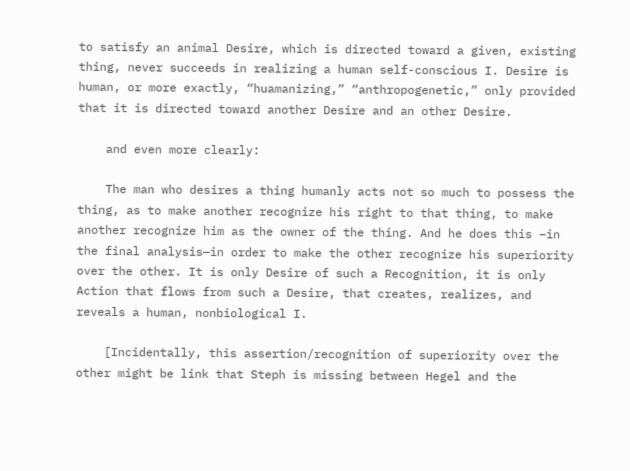to satisfy an animal Desire, which is directed toward a given, existing thing, never succeeds in realizing a human self-conscious I. Desire is human, or more exactly, “huamanizing,” “anthropogenetic,” only provided that it is directed toward another Desire and an other Desire.

    and even more clearly:

    The man who desires a thing humanly acts not so much to possess the thing, as to make another recognize his right to that thing, to make another recognize him as the owner of the thing. And he does this –in the final analysis—in order to make the other recognize his superiority over the other. It is only Desire of such a Recognition, it is only Action that flows from such a Desire, that creates, realizes, and reveals a human, nonbiological I.

    [Incidentally, this assertion/recognition of superiority over the other might be link that Steph is missing between Hegel and the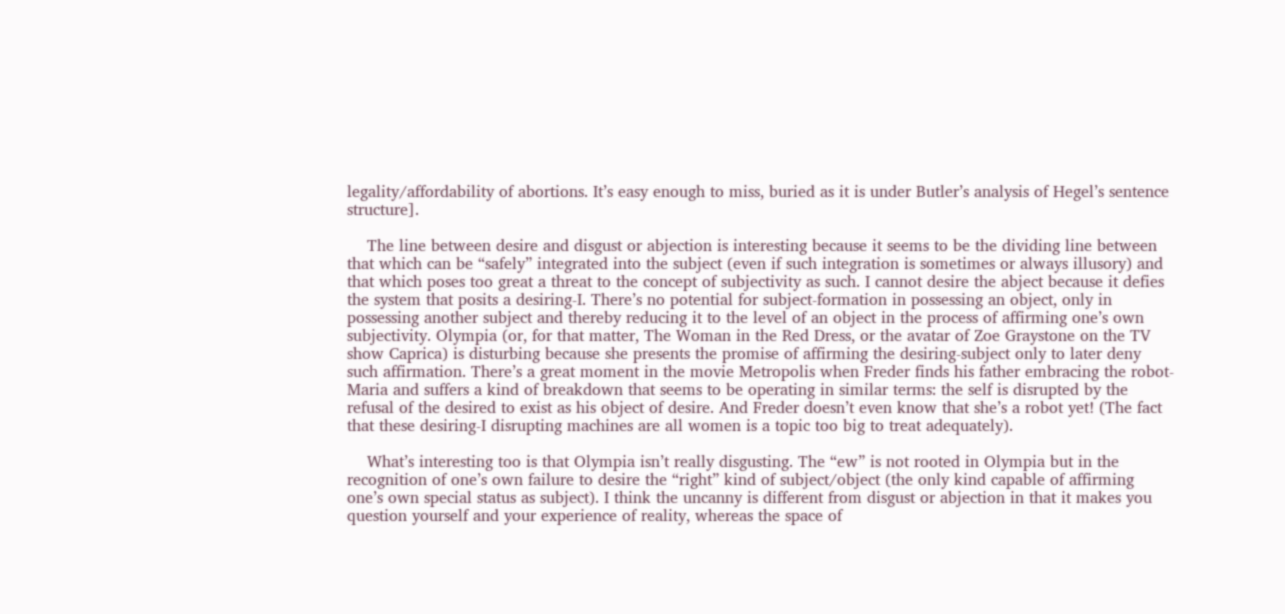legality/affordability of abortions. It’s easy enough to miss, buried as it is under Butler’s analysis of Hegel’s sentence structure].

    The line between desire and disgust or abjection is interesting because it seems to be the dividing line between that which can be “safely” integrated into the subject (even if such integration is sometimes or always illusory) and that which poses too great a threat to the concept of subjectivity as such. I cannot desire the abject because it defies the system that posits a desiring-I. There’s no potential for subject-formation in possessing an object, only in possessing another subject and thereby reducing it to the level of an object in the process of affirming one’s own subjectivity. Olympia (or, for that matter, The Woman in the Red Dress, or the avatar of Zoe Graystone on the TV show Caprica) is disturbing because she presents the promise of affirming the desiring-subject only to later deny such affirmation. There’s a great moment in the movie Metropolis when Freder finds his father embracing the robot-Maria and suffers a kind of breakdown that seems to be operating in similar terms: the self is disrupted by the refusal of the desired to exist as his object of desire. And Freder doesn’t even know that she’s a robot yet! (The fact that these desiring-I disrupting machines are all women is a topic too big to treat adequately).

    What’s interesting too is that Olympia isn’t really disgusting. The “ew” is not rooted in Olympia but in the recognition of one’s own failure to desire the “right” kind of subject/object (the only kind capable of affirming one’s own special status as subject). I think the uncanny is different from disgust or abjection in that it makes you question yourself and your experience of reality, whereas the space of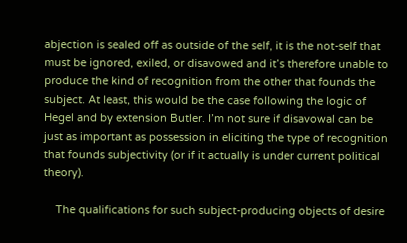abjection is sealed off as outside of the self, it is the not-self that must be ignored, exiled, or disavowed and it’s therefore unable to produce the kind of recognition from the other that founds the subject. At least, this would be the case following the logic of Hegel and by extension Butler. I’m not sure if disavowal can be just as important as possession in eliciting the type of recognition that founds subjectivity (or if it actually is under current political theory).

    The qualifications for such subject-producing objects of desire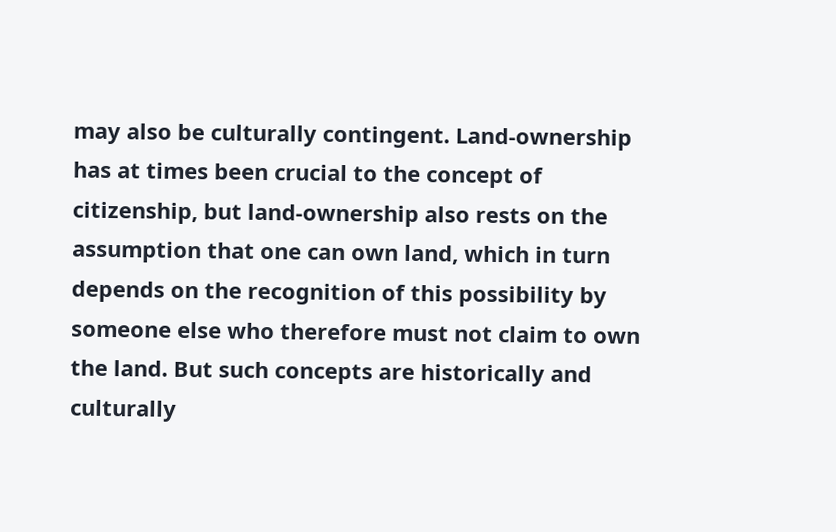may also be culturally contingent. Land-ownership has at times been crucial to the concept of citizenship, but land-ownership also rests on the assumption that one can own land, which in turn depends on the recognition of this possibility by someone else who therefore must not claim to own the land. But such concepts are historically and culturally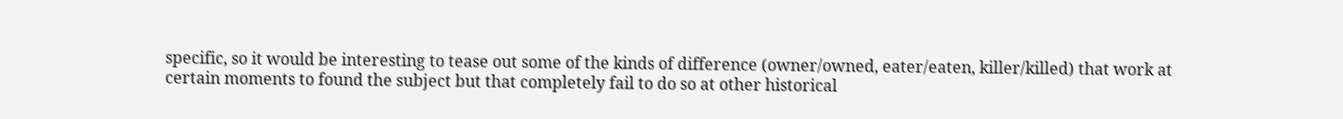specific, so it would be interesting to tease out some of the kinds of difference (owner/owned, eater/eaten, killer/killed) that work at certain moments to found the subject but that completely fail to do so at other historical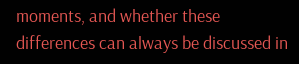moments, and whether these differences can always be discussed in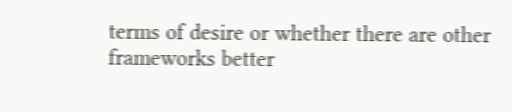terms of desire or whether there are other frameworks better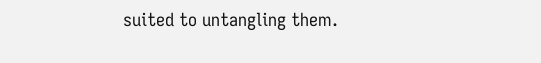suited to untangling them.